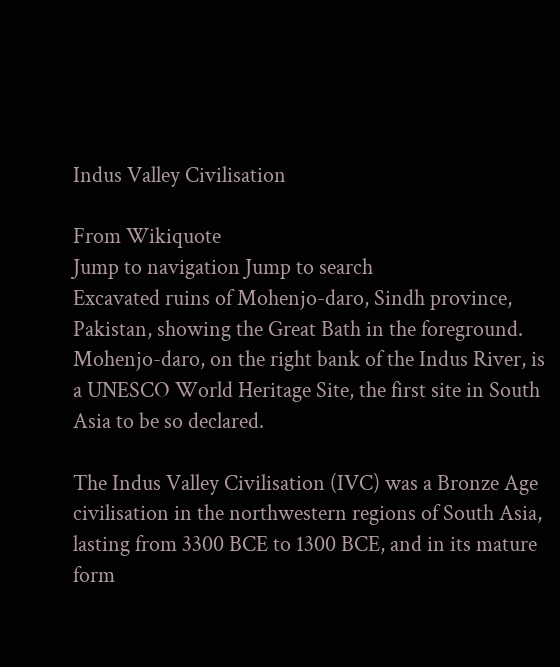Indus Valley Civilisation

From Wikiquote
Jump to navigation Jump to search
Excavated ruins of Mohenjo-daro, Sindh province, Pakistan, showing the Great Bath in the foreground. Mohenjo-daro, on the right bank of the Indus River, is a UNESCO World Heritage Site, the first site in South Asia to be so declared.

The Indus Valley Civilisation (IVC) was a Bronze Age civilisation in the northwestern regions of South Asia, lasting from 3300 BCE to 1300 BCE, and in its mature form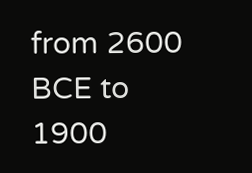from 2600 BCE to 1900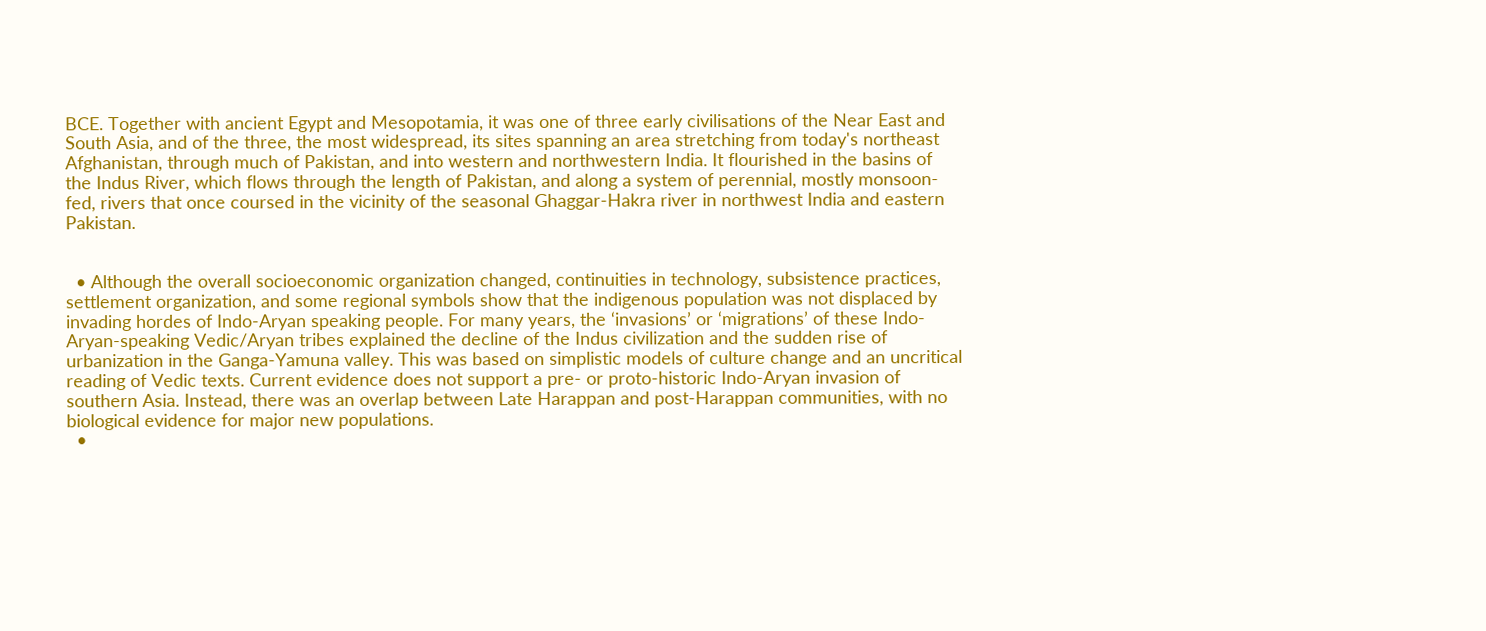BCE. Together with ancient Egypt and Mesopotamia, it was one of three early civilisations of the Near East and South Asia, and of the three, the most widespread, its sites spanning an area stretching from today's northeast Afghanistan, through much of Pakistan, and into western and northwestern India. It flourished in the basins of the Indus River, which flows through the length of Pakistan, and along a system of perennial, mostly monsoon-fed, rivers that once coursed in the vicinity of the seasonal Ghaggar-Hakra river in northwest India and eastern Pakistan.


  • Although the overall socioeconomic organization changed, continuities in technology, subsistence practices, settlement organization, and some regional symbols show that the indigenous population was not displaced by invading hordes of Indo-Aryan speaking people. For many years, the ‘invasions’ or ‘migrations’ of these Indo-Aryan-speaking Vedic/Aryan tribes explained the decline of the Indus civilization and the sudden rise of urbanization in the Ganga-Yamuna valley. This was based on simplistic models of culture change and an uncritical reading of Vedic texts. Current evidence does not support a pre- or proto-historic Indo-Aryan invasion of southern Asia. Instead, there was an overlap between Late Harappan and post-Harappan communities, with no biological evidence for major new populations.
  •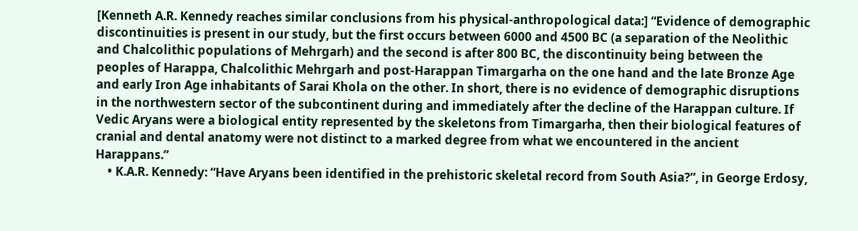[Kenneth A.R. Kennedy reaches similar conclusions from his physical-anthropological data:] “Evidence of demographic discontinuities is present in our study, but the first occurs between 6000 and 4500 BC (a separation of the Neolithic and Chalcolithic populations of Mehrgarh) and the second is after 800 BC, the discontinuity being between the peoples of Harappa, Chalcolithic Mehrgarh and post-Harappan Timargarha on the one hand and the late Bronze Age and early Iron Age inhabitants of Sarai Khola on the other. In short, there is no evidence of demographic disruptions in the northwestern sector of the subcontinent during and immediately after the decline of the Harappan culture. If Vedic Aryans were a biological entity represented by the skeletons from Timargarha, then their biological features of cranial and dental anatomy were not distinct to a marked degree from what we encountered in the ancient Harappans.”
    • K.A.R. Kennedy: “Have Aryans been identified in the prehistoric skeletal record from South Asia?”, in George Erdosy,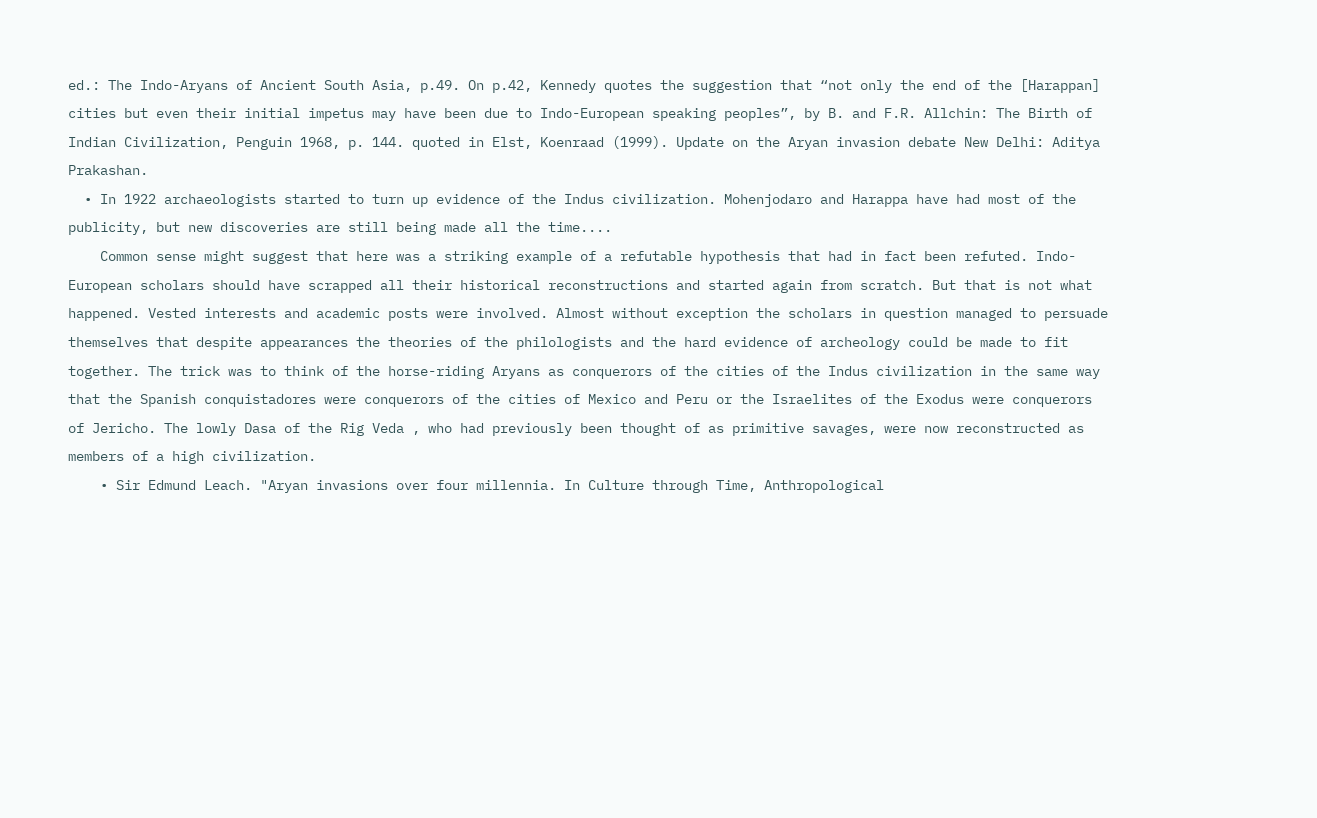ed.: The Indo-Aryans of Ancient South Asia, p.49. On p.42, Kennedy quotes the suggestion that “not only the end of the [Harappan] cities but even their initial impetus may have been due to Indo-European speaking peoples”, by B. and F.R. Allchin: The Birth of Indian Civilization, Penguin 1968, p. 144. quoted in Elst, Koenraad (1999). Update on the Aryan invasion debate New Delhi: Aditya Prakashan.
  • In 1922 archaeologists started to turn up evidence of the Indus civilization. Mohenjodaro and Harappa have had most of the publicity, but new discoveries are still being made all the time....
    Common sense might suggest that here was a striking example of a refutable hypothesis that had in fact been refuted. Indo-European scholars should have scrapped all their historical reconstructions and started again from scratch. But that is not what happened. Vested interests and academic posts were involved. Almost without exception the scholars in question managed to persuade themselves that despite appearances the theories of the philologists and the hard evidence of archeology could be made to fit together. The trick was to think of the horse-riding Aryans as conquerors of the cities of the Indus civilization in the same way that the Spanish conquistadores were conquerors of the cities of Mexico and Peru or the Israelites of the Exodus were conquerors of Jericho. The lowly Dasa of the Rig Veda , who had previously been thought of as primitive savages, were now reconstructed as members of a high civilization.
    • Sir Edmund Leach. "Aryan invasions over four millennia. In Culture through Time, Anthropological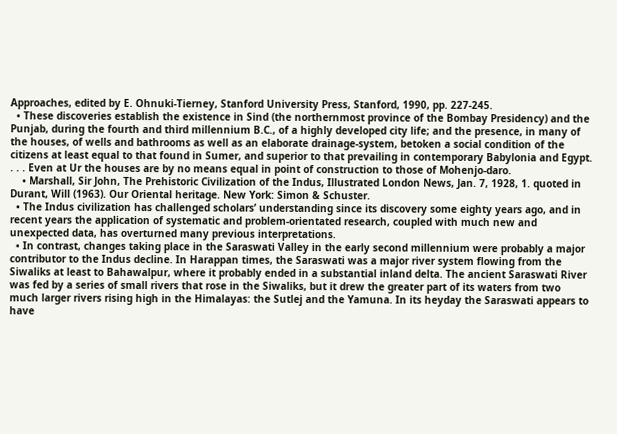Approaches, edited by E. Ohnuki-Tierney, Stanford University Press, Stanford, 1990, pp. 227-245.
  • These discoveries establish the existence in Sind (the northernmost province of the Bombay Presidency) and the Punjab, during the fourth and third millennium B.C., of a highly developed city life; and the presence, in many of the houses, of wells and bathrooms as well as an elaborate drainage-system, betoken a social condition of the citizens at least equal to that found in Sumer, and superior to that prevailing in contemporary Babylonia and Egypt. . . . Even at Ur the houses are by no means equal in point of construction to those of Mohenjo-daro.
    • Marshall, Sir John, The Prehistoric Civilization of the Indus, Illustrated London News, Jan. 7, 1928, 1. quoted in Durant, Will (1963). Our Oriental heritage. New York: Simon & Schuster.
  • The Indus civilization has challenged scholars’ understanding since its discovery some eighty years ago, and in recent years the application of systematic and problem-orientated research, coupled with much new and unexpected data, has overturned many previous interpretations.
  • In contrast, changes taking place in the Saraswati Valley in the early second millennium were probably a major contributor to the Indus decline. In Harappan times, the Saraswati was a major river system flowing from the Siwaliks at least to Bahawalpur, where it probably ended in a substantial inland delta. The ancient Saraswati River was fed by a series of small rivers that rose in the Siwaliks, but it drew the greater part of its waters from two much larger rivers rising high in the Himalayas: the Sutlej and the Yamuna. In its heyday the Saraswati appears to have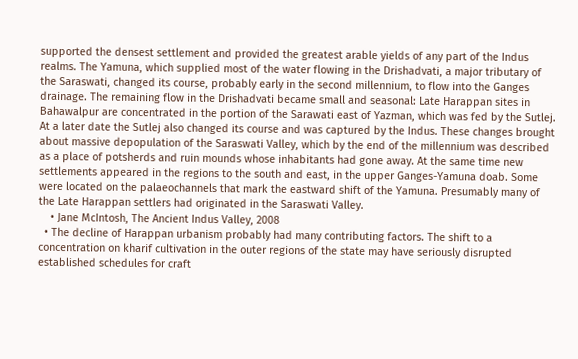supported the densest settlement and provided the greatest arable yields of any part of the Indus realms. The Yamuna, which supplied most of the water flowing in the Drishadvati, a major tributary of the Saraswati, changed its course, probably early in the second millennium, to flow into the Ganges drainage. The remaining flow in the Drishadvati became small and seasonal: Late Harappan sites in Bahawalpur are concentrated in the portion of the Sarawati east of Yazman, which was fed by the Sutlej. At a later date the Sutlej also changed its course and was captured by the Indus. These changes brought about massive depopulation of the Saraswati Valley, which by the end of the millennium was described as a place of potsherds and ruin mounds whose inhabitants had gone away. At the same time new settlements appeared in the regions to the south and east, in the upper Ganges-Yamuna doab. Some were located on the palaeochannels that mark the eastward shift of the Yamuna. Presumably many of the Late Harappan settlers had originated in the Saraswati Valley.
    • Jane McIntosh, The Ancient Indus Valley, 2008
  • The decline of Harappan urbanism probably had many contributing factors. The shift to a concentration on kharif cultivation in the outer regions of the state may have seriously disrupted established schedules for craft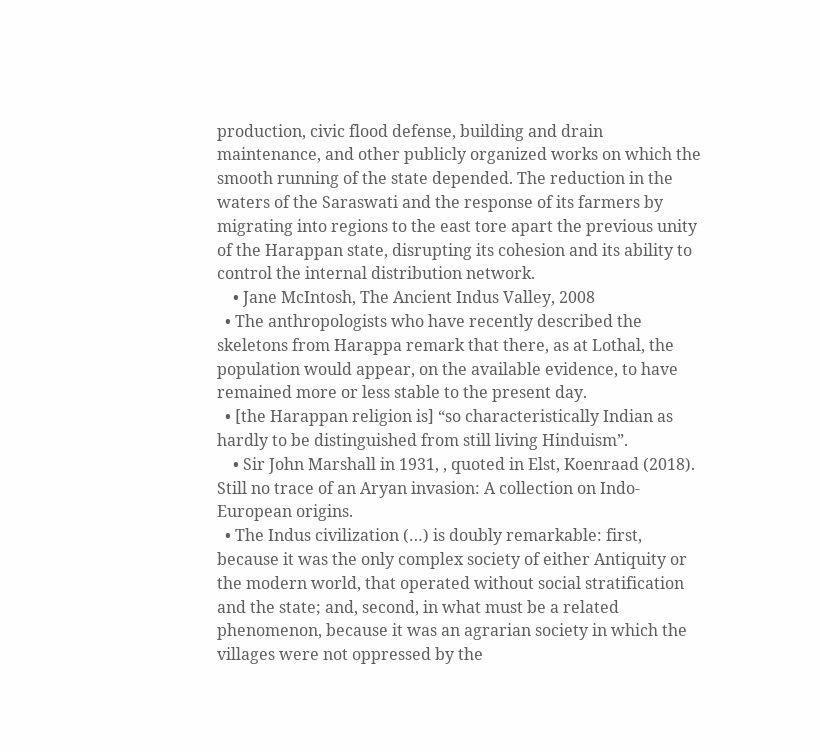production, civic flood defense, building and drain maintenance, and other publicly organized works on which the smooth running of the state depended. The reduction in the waters of the Saraswati and the response of its farmers by migrating into regions to the east tore apart the previous unity of the Harappan state, disrupting its cohesion and its ability to control the internal distribution network.
    • Jane McIntosh, The Ancient Indus Valley, 2008
  • The anthropologists who have recently described the skeletons from Harappa remark that there, as at Lothal, the population would appear, on the available evidence, to have remained more or less stable to the present day.
  • [the Harappan religion is] “so characteristically Indian as hardly to be distinguished from still living Hinduism”.
    • Sir John Marshall in 1931, , quoted in Elst, Koenraad (2018). Still no trace of an Aryan invasion: A collection on Indo-European origins.
  • The Indus civilization (…) is doubly remarkable: first, because it was the only complex society of either Antiquity or the modern world, that operated without social stratification and the state; and, second, in what must be a related phenomenon, because it was an agrarian society in which the villages were not oppressed by the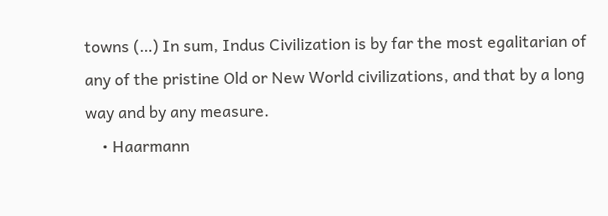towns (…) In sum, Indus Civilization is by far the most egalitarian of any of the pristine Old or New World civilizations, and that by a long way and by any measure.
    • Haarmann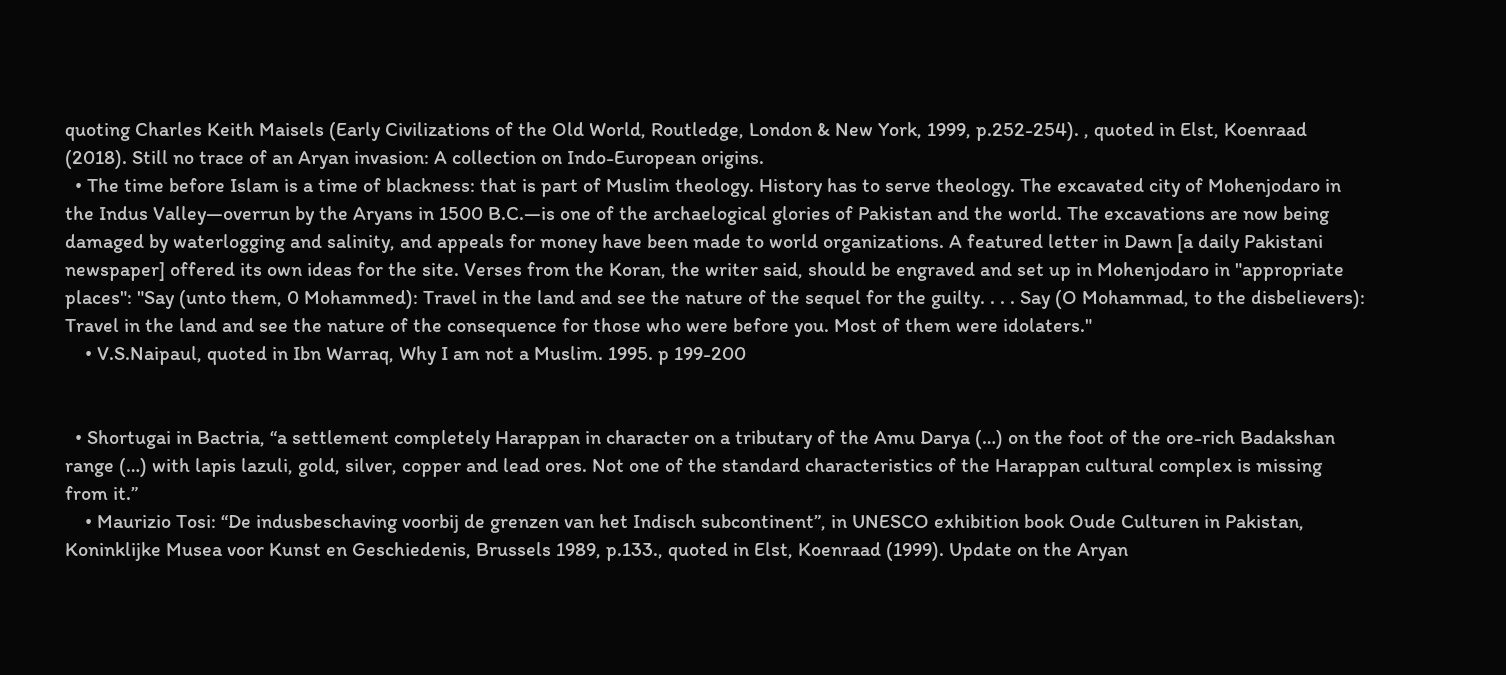quoting Charles Keith Maisels (Early Civilizations of the Old World, Routledge, London & New York, 1999, p.252-254). , quoted in Elst, Koenraad (2018). Still no trace of an Aryan invasion: A collection on Indo-European origins.
  • The time before Islam is a time of blackness: that is part of Muslim theology. History has to serve theology. The excavated city of Mohenjodaro in the Indus Valley—overrun by the Aryans in 1500 B.C.—is one of the archaelogical glories of Pakistan and the world. The excavations are now being damaged by waterlogging and salinity, and appeals for money have been made to world organizations. A featured letter in Dawn [a daily Pakistani newspaper] offered its own ideas for the site. Verses from the Koran, the writer said, should be engraved and set up in Mohenjodaro in "appropriate places": "Say (unto them, 0 Mohammed): Travel in the land and see the nature of the sequel for the guilty. . . . Say (O Mohammad, to the disbelievers): Travel in the land and see the nature of the consequence for those who were before you. Most of them were idolaters."
    • V.S.Naipaul, quoted in Ibn Warraq, Why I am not a Muslim. 1995. p 199-200


  • Shortugai in Bactria, “a settlement completely Harappan in character on a tributary of the Amu Darya (…) on the foot of the ore-rich Badakshan range (…) with lapis lazuli, gold, silver, copper and lead ores. Not one of the standard characteristics of the Harappan cultural complex is missing from it.”
    • Maurizio Tosi: “De indusbeschaving voorbij de grenzen van het Indisch subcontinent”, in UNESCO exhibition book Oude Culturen in Pakistan, Koninklijke Musea voor Kunst en Geschiedenis, Brussels 1989, p.133., quoted in Elst, Koenraad (1999). Update on the Aryan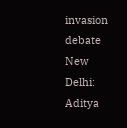invasion debate New Delhi: Aditya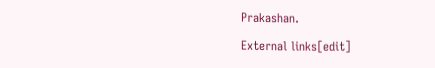Prakashan.

External links[edit]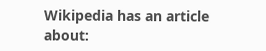Wikipedia has an article about: